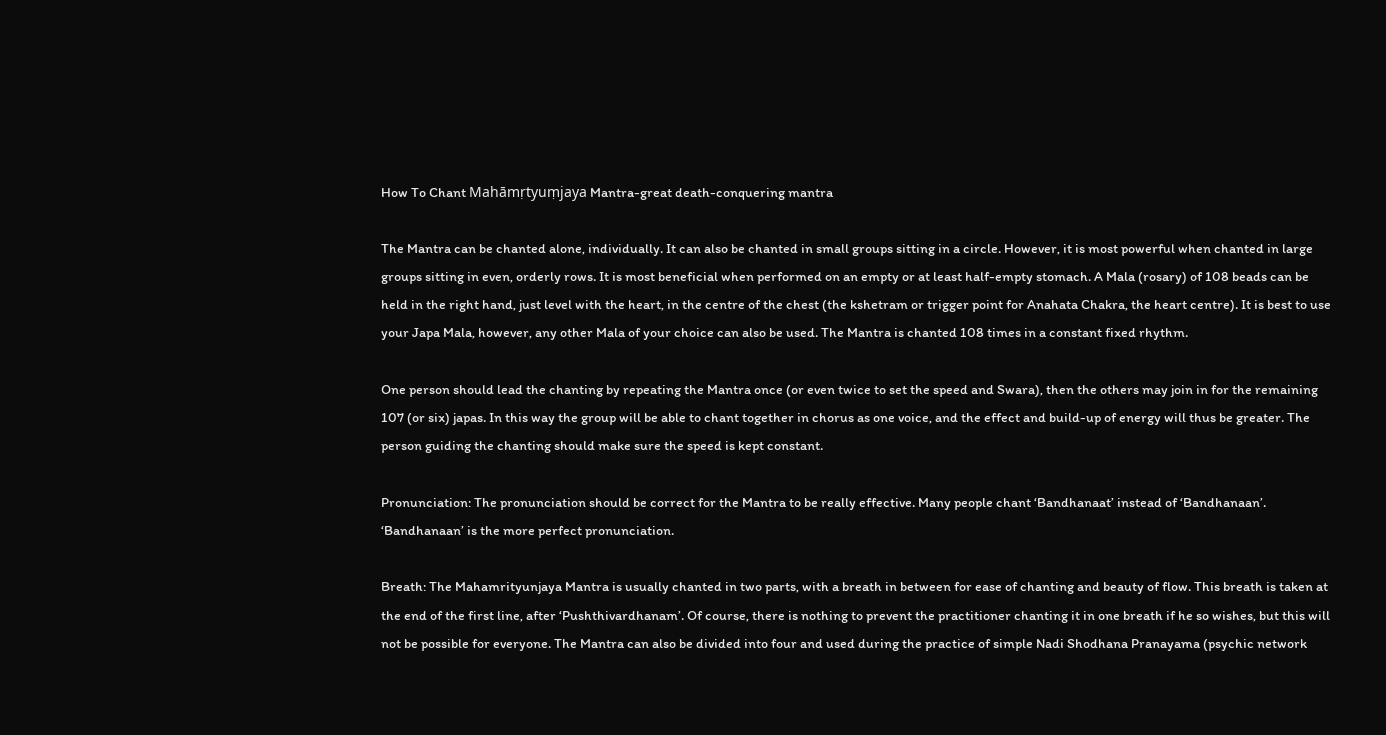How To Chant Mahāmṛtyuṃjaya Mantra-great death-conquering mantra

The Mantra can be chanted alone, individually. It can also be chanted in small groups sitting in a circle. However, it is most powerful when chanted in large groups sitting in even, orderly rows. It is most beneficial when performed on an empty or at least half-empty stomach. A Mala (rosary) of 108 beads can be held in the right hand, just level with the heart, in the centre of the chest (the kshetram or trigger point for Anahata Chakra, the heart centre). It is best to use your Japa Mala, however, any other Mala of your choice can also be used. The Mantra is chanted 108 times in a constant fixed rhythm.

One person should lead the chanting by repeating the Mantra once (or even twice to set the speed and Swara), then the others may join in for the remaining 107 (or six) japas. In this way the group will be able to chant together in chorus as one voice, and the effect and build-up of energy will thus be greater. The person guiding the chanting should make sure the speed is kept constant.

Pronunciation: The pronunciation should be correct for the Mantra to be really effective. Many people chant ‘Bandhanaat’ instead of ‘Bandhanaan’. ‘Bandhanaan’ is the more perfect pronunciation.

Breath: The Mahamrityunjaya Mantra is usually chanted in two parts, with a breath in between for ease of chanting and beauty of flow. This breath is taken at the end of the first line, after ‘Pushthivardhanam’. Of course, there is nothing to prevent the practitioner chanting it in one breath if he so wishes, but this will not be possible for everyone. The Mantra can also be divided into four and used during the practice of simple Nadi Shodhana Pranayama (psychic network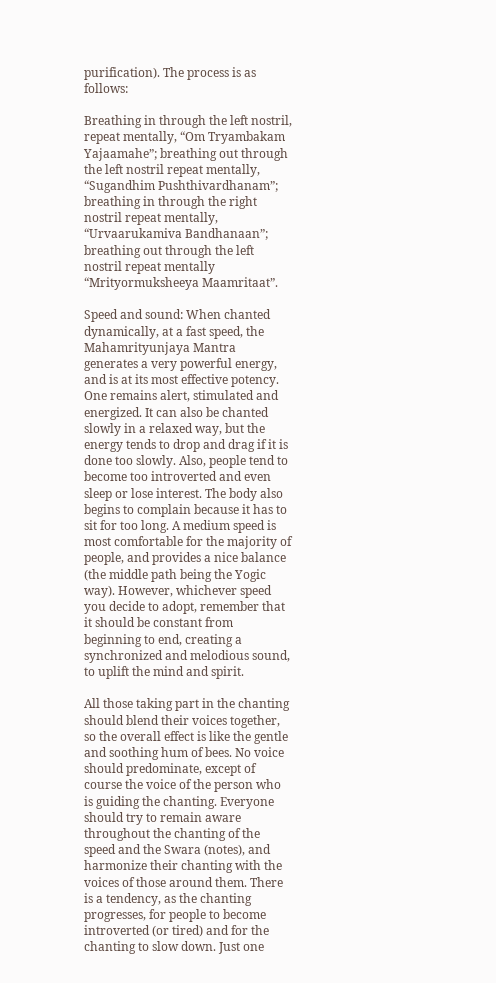purification). The process is as follows:

Breathing in through the left nostril, repeat mentally, “Om Tryambakam Yajaamahe”; breathing out through the left nostril repeat mentally, “Sugandhim Pushthivardhanam”; breathing in through the right nostril repeat mentally, “Urvaarukamiva Bandhanaan”; breathing out through the left nostril repeat mentally “Mrityormuksheeya Maamritaat”.

Speed and sound: When chanted dynamically, at a fast speed, the Mahamrityunjaya Mantra generates a very powerful energy, and is at its most effective potency. One remains alert, stimulated and energized. It can also be chanted slowly in a relaxed way, but the energy tends to drop and drag if it is done too slowly. Also, people tend to become too introverted and even sleep or lose interest. The body also begins to complain because it has to sit for too long. A medium speed is most comfortable for the majority of people, and provides a nice balance (the middle path being the Yogic way). However, whichever speed you decide to adopt, remember that it should be constant from beginning to end, creating a synchronized and melodious sound, to uplift the mind and spirit.

All those taking part in the chanting should blend their voices together, so the overall effect is like the gentle and soothing hum of bees. No voice should predominate, except of course the voice of the person who is guiding the chanting. Everyone should try to remain aware throughout the chanting of the speed and the Swara (notes), and harmonize their chanting with the voices of those around them. There is a tendency, as the chanting progresses, for people to become introverted (or tired) and for the chanting to slow down. Just one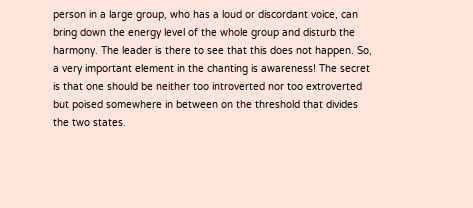person in a large group, who has a loud or discordant voice, can bring down the energy level of the whole group and disturb the harmony. The leader is there to see that this does not happen. So, a very important element in the chanting is awareness! The secret is that one should be neither too introverted nor too extroverted but poised somewhere in between on the threshold that divides the two states.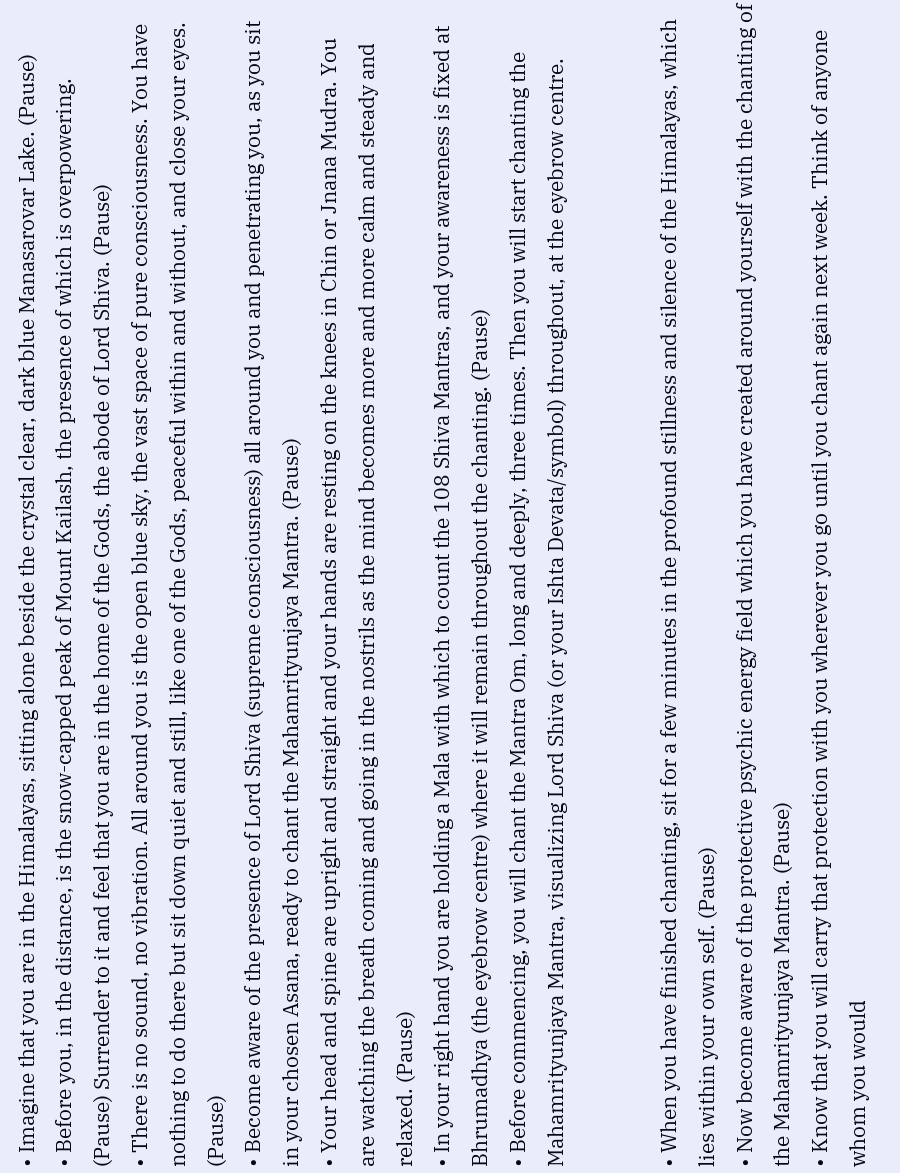• Imagine that you are in the Himalayas, sitting alone beside the crystal clear, dark blue Manasarovar Lake. (Pause)
• Before you, in the distance, is the snow-capped peak of Mount Kailash, the presence of which is overpowering. (Pause) Surrender to it and feel that you are in the home of the Gods, the abode of Lord Shiva. (Pause)
• There is no sound, no vibration. All around you is the open blue sky, the vast space of pure consciousness. You have nothing to do there but sit down quiet and still, like one of the Gods, peaceful within and without, and close your eyes. (Pause)
• Become aware of the presence of Lord Shiva (supreme consciousness) all around you and penetrating you, as you sit in your chosen Asana, ready to chant the Mahamrityunjaya Mantra. (Pause)
• Your head and spine are upright and straight and your hands are resting on the knees in Chin or Jnana Mudra. You are watching the breath coming and going in the nostrils as the mind becomes more and more calm and steady and relaxed. (Pause)
• In your right hand you are holding a Mala with which to count the 108 Shiva Mantras, and your awareness is fixed at Bhrumadhya (the eyebrow centre) where it will remain throughout the chanting. (Pause)
• Before commencing, you will chant the Mantra Om, long and deeply, three times. Then you will start chanting the Mahamrityunjaya Mantra, visualizing Lord Shiva (or your Ishta Devata/symbol) throughout, at the eyebrow centre.


• When you have finished chanting, sit for a few minutes in the profound stillness and silence of the Himalayas, which lies within your own self. (Pause)
• Now become aware of the protective psychic energy field which you have created around yourself with the chanting of the Mahamrityunjaya Mantra. (Pause)
• Know that you will carry that protection with you wherever you go until you chant again next week. Think of anyone whom you would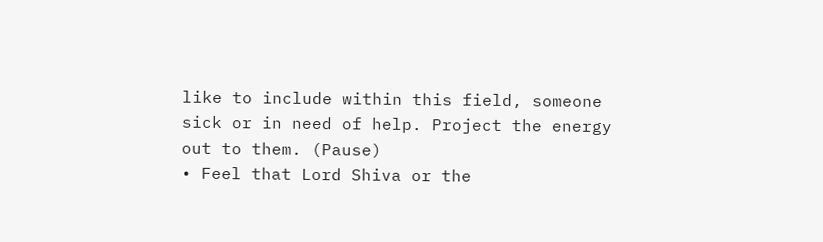like to include within this field, someone sick or in need of help. Project the energy out to them. (Pause)
• Feel that Lord Shiva or the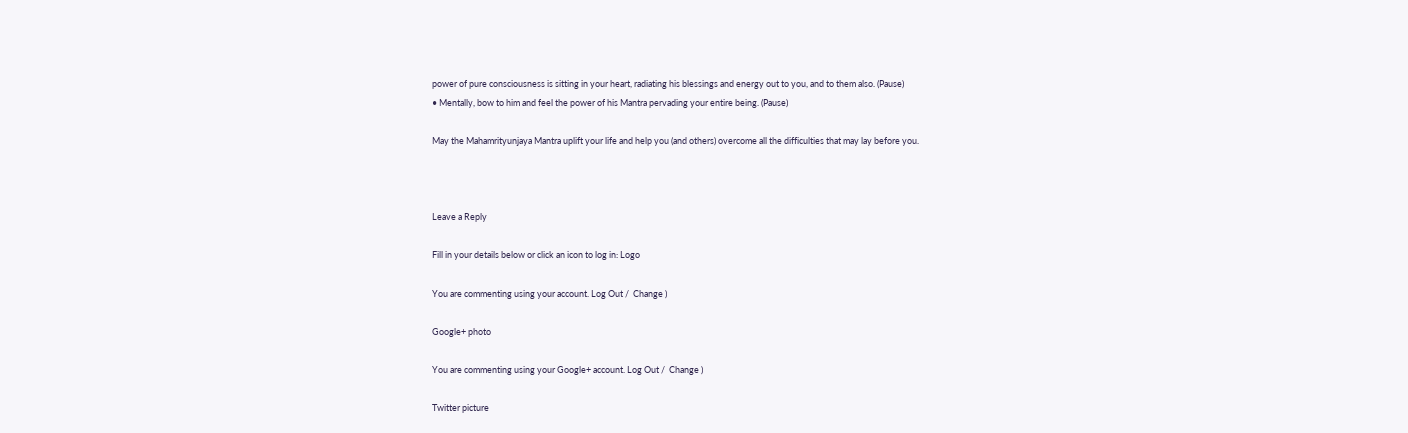power of pure consciousness is sitting in your heart, radiating his blessings and energy out to you, and to them also. (Pause)
• Mentally, bow to him and feel the power of his Mantra pervading your entire being. (Pause)

May the Mahamrityunjaya Mantra uplift your life and help you (and others) overcome all the difficulties that may lay before you.



Leave a Reply

Fill in your details below or click an icon to log in: Logo

You are commenting using your account. Log Out /  Change )

Google+ photo

You are commenting using your Google+ account. Log Out /  Change )

Twitter picture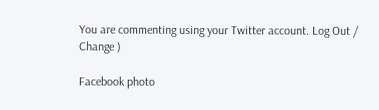You are commenting using your Twitter account. Log Out /  Change )

Facebook photo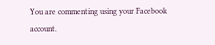You are commenting using your Facebook account.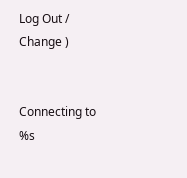Log Out /  Change )


Connecting to %s